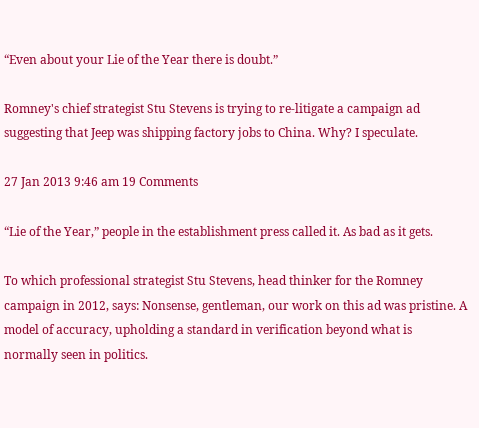“Even about your Lie of the Year there is doubt.”

Romney's chief strategist Stu Stevens is trying to re-litigate a campaign ad suggesting that Jeep was shipping factory jobs to China. Why? I speculate.

27 Jan 2013 9:46 am 19 Comments

“Lie of the Year,” people in the establishment press called it. As bad as it gets.

To which professional strategist Stu Stevens, head thinker for the Romney campaign in 2012, says: Nonsense, gentleman, our work on this ad was pristine. A model of accuracy, upholding a standard in verification beyond what is normally seen in politics.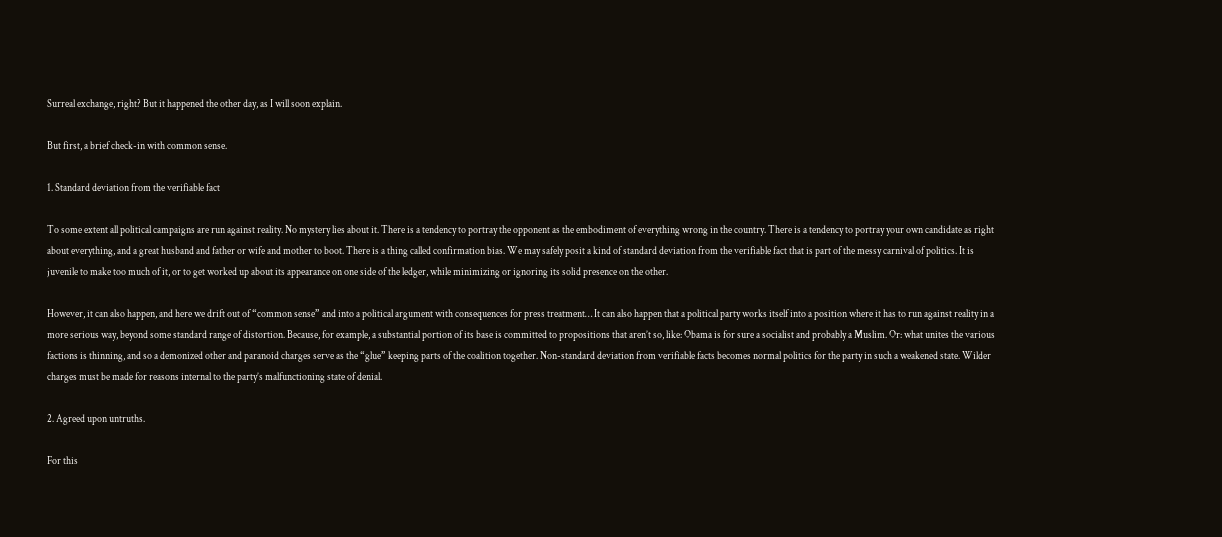Surreal exchange, right? But it happened the other day, as I will soon explain.

But first, a brief check-in with common sense.

1. Standard deviation from the verifiable fact

To some extent all political campaigns are run against reality. No mystery lies about it. There is a tendency to portray the opponent as the embodiment of everything wrong in the country. There is a tendency to portray your own candidate as right about everything, and a great husband and father or wife and mother to boot. There is a thing called confirmation bias. We may safely posit a kind of standard deviation from the verifiable fact that is part of the messy carnival of politics. It is juvenile to make too much of it, or to get worked up about its appearance on one side of the ledger, while minimizing or ignoring its solid presence on the other.

However, it can also happen, and here we drift out of “common sense” and into a political argument with consequences for press treatment… It can also happen that a political party works itself into a position where it has to run against reality in a more serious way, beyond some standard range of distortion. Because, for example, a substantial portion of its base is committed to propositions that aren’t so, like: Obama is for sure a socialist and probably a Muslim. Or: what unites the various factions is thinning, and so a demonized other and paranoid charges serve as the “glue” keeping parts of the coalition together. Non-standard deviation from verifiable facts becomes normal politics for the party in such a weakened state. Wilder charges must be made for reasons internal to the party’s malfunctioning state of denial.

2. Agreed upon untruths.

For this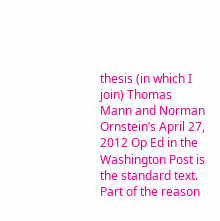thesis (in which I join) Thomas Mann and Norman Ornstein’s April 27, 2012 Op Ed in the Washington Post is the standard text. Part of the reason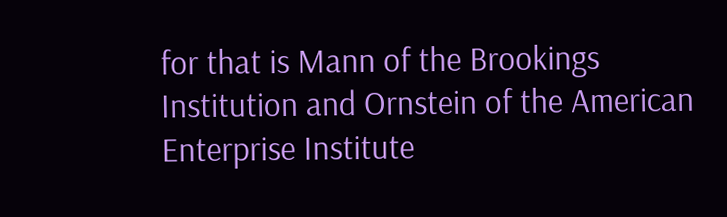for that is Mann of the Brookings Institution and Ornstein of the American Enterprise Institute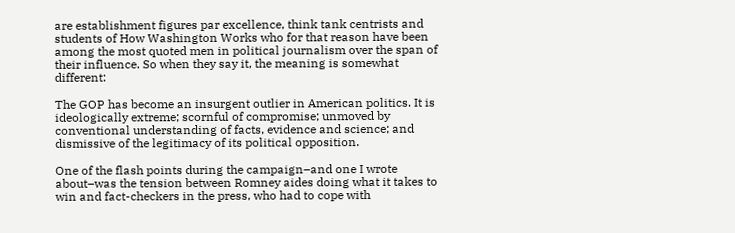are establishment figures par excellence, think tank centrists and students of How Washington Works who for that reason have been among the most quoted men in political journalism over the span of their influence. So when they say it, the meaning is somewhat different:

The GOP has become an insurgent outlier in American politics. It is ideologically extreme; scornful of compromise; unmoved by conventional understanding of facts, evidence and science; and dismissive of the legitimacy of its political opposition.

One of the flash points during the campaign–and one I wrote about–was the tension between Romney aides doing what it takes to win and fact-checkers in the press, who had to cope with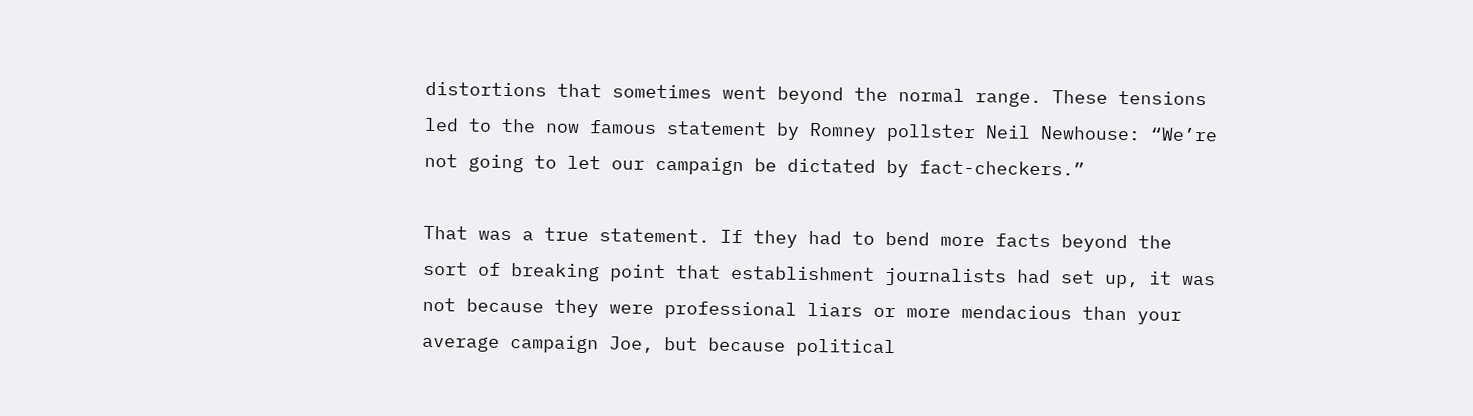distortions that sometimes went beyond the normal range. These tensions led to the now famous statement by Romney pollster Neil Newhouse: “We’re not going to let our campaign be dictated by fact-checkers.”

That was a true statement. If they had to bend more facts beyond the sort of breaking point that establishment journalists had set up, it was not because they were professional liars or more mendacious than your average campaign Joe, but because political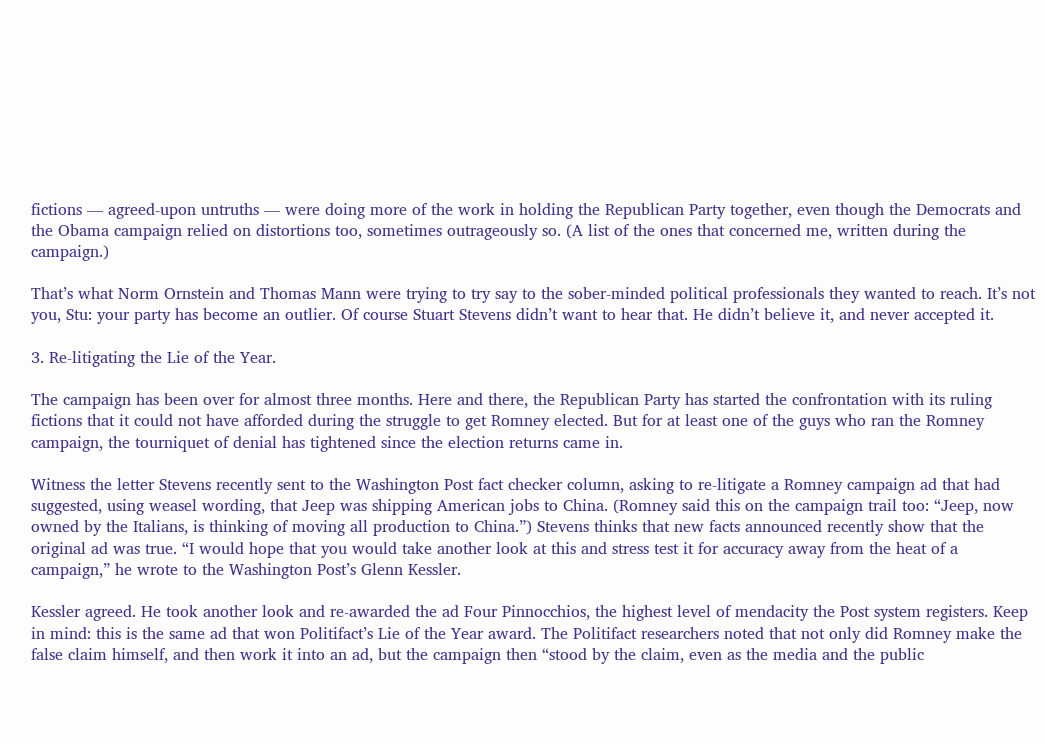fictions — agreed-upon untruths — were doing more of the work in holding the Republican Party together, even though the Democrats and the Obama campaign relied on distortions too, sometimes outrageously so. (A list of the ones that concerned me, written during the campaign.)

That’s what Norm Ornstein and Thomas Mann were trying to try say to the sober-minded political professionals they wanted to reach. It’s not you, Stu: your party has become an outlier. Of course Stuart Stevens didn’t want to hear that. He didn’t believe it, and never accepted it.

3. Re-litigating the Lie of the Year.

The campaign has been over for almost three months. Here and there, the Republican Party has started the confrontation with its ruling fictions that it could not have afforded during the struggle to get Romney elected. But for at least one of the guys who ran the Romney campaign, the tourniquet of denial has tightened since the election returns came in.

Witness the letter Stevens recently sent to the Washington Post fact checker column, asking to re-litigate a Romney campaign ad that had suggested, using weasel wording, that Jeep was shipping American jobs to China. (Romney said this on the campaign trail too: “Jeep, now owned by the Italians, is thinking of moving all production to China.”) Stevens thinks that new facts announced recently show that the original ad was true. “I would hope that you would take another look at this and stress test it for accuracy away from the heat of a campaign,” he wrote to the Washington Post’s Glenn Kessler.

Kessler agreed. He took another look and re-awarded the ad Four Pinnocchios, the highest level of mendacity the Post system registers. Keep in mind: this is the same ad that won Politifact’s Lie of the Year award. The Politifact researchers noted that not only did Romney make the false claim himself, and then work it into an ad, but the campaign then “stood by the claim, even as the media and the public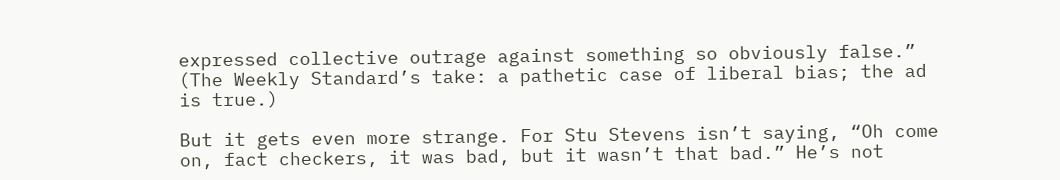expressed collective outrage against something so obviously false.” (The Weekly Standard’s take: a pathetic case of liberal bias; the ad is true.)

But it gets even more strange. For Stu Stevens isn’t saying, “Oh come on, fact checkers, it was bad, but it wasn’t that bad.” He’s not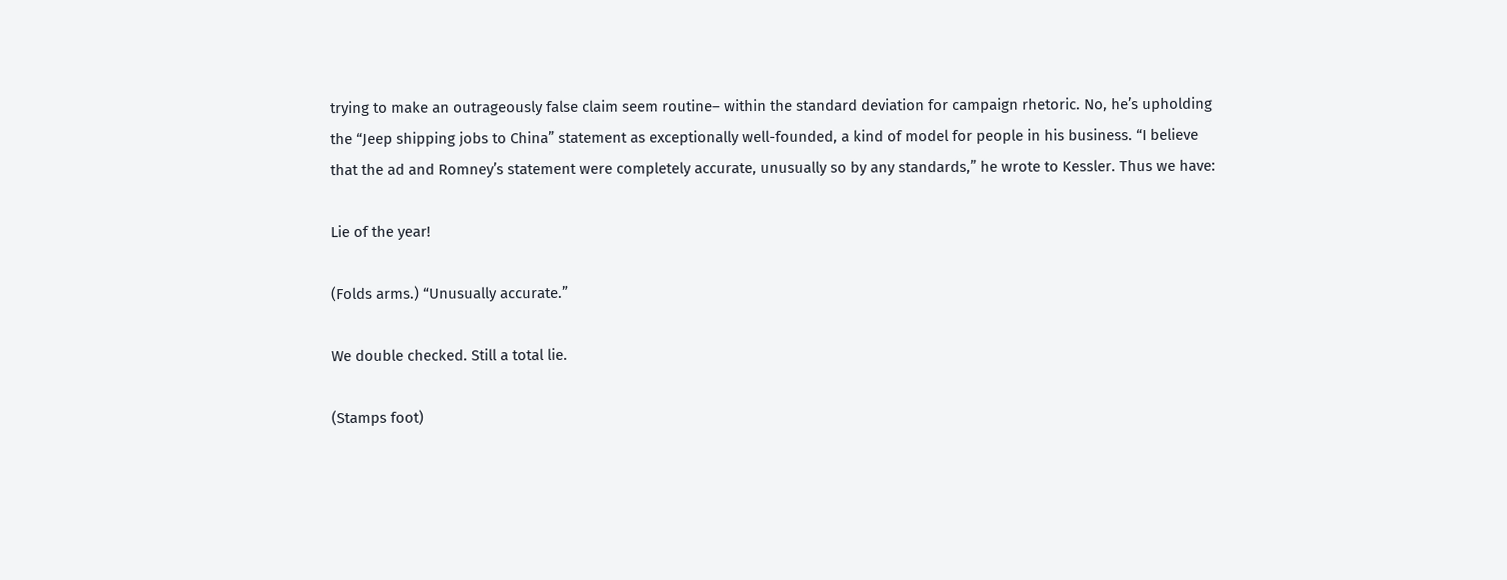trying to make an outrageously false claim seem routine– within the standard deviation for campaign rhetoric. No, he’s upholding the “Jeep shipping jobs to China” statement as exceptionally well-founded, a kind of model for people in his business. “I believe that the ad and Romney’s statement were completely accurate, unusually so by any standards,” he wrote to Kessler. Thus we have:

Lie of the year!

(Folds arms.) “Unusually accurate.”

We double checked. Still a total lie.

(Stamps foot)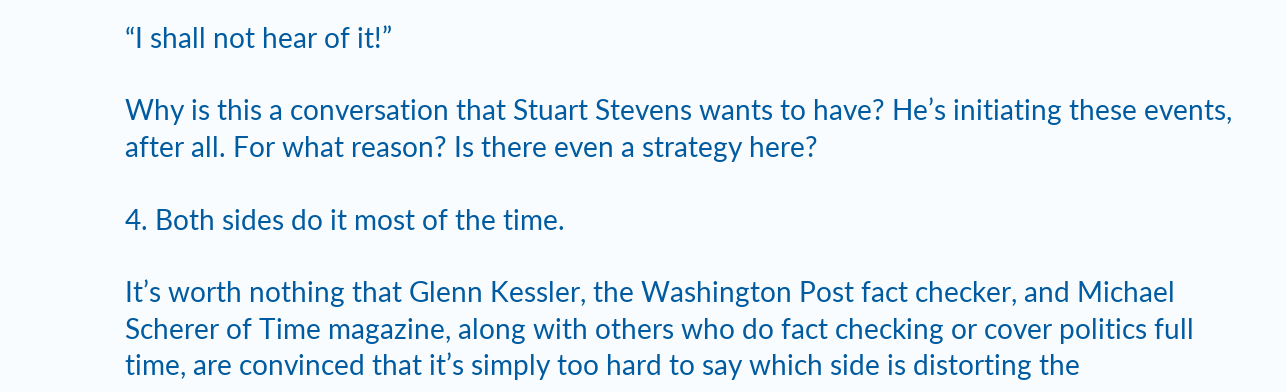“I shall not hear of it!”

Why is this a conversation that Stuart Stevens wants to have? He’s initiating these events, after all. For what reason? Is there even a strategy here?

4. Both sides do it most of the time.

It’s worth nothing that Glenn Kessler, the Washington Post fact checker, and Michael Scherer of Time magazine, along with others who do fact checking or cover politics full time, are convinced that it’s simply too hard to say which side is distorting the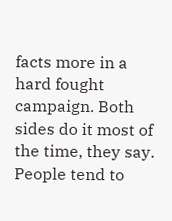facts more in a hard fought campaign. Both sides do it most of the time, they say. People tend to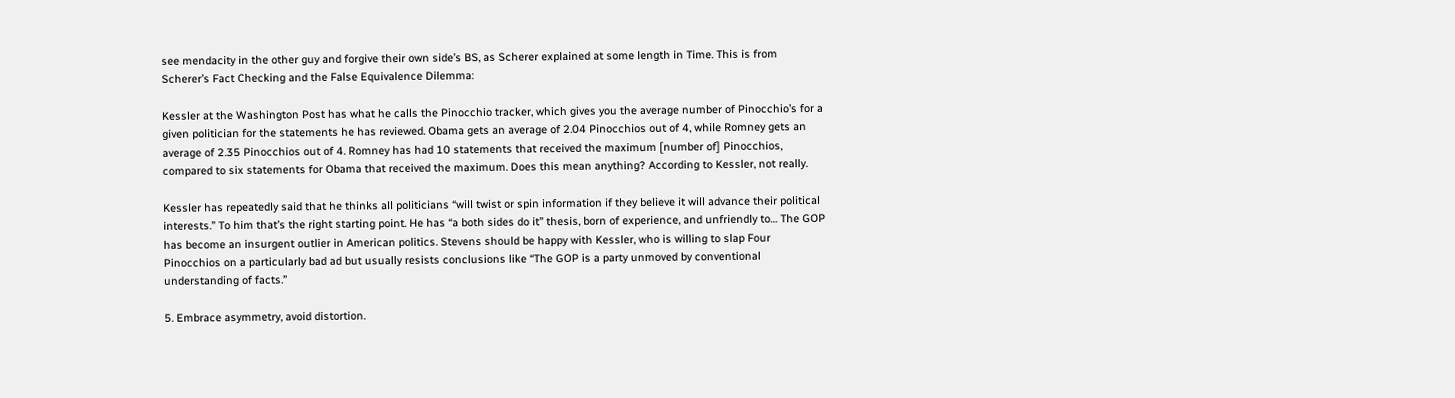see mendacity in the other guy and forgive their own side’s BS, as Scherer explained at some length in Time. This is from Scherer’s Fact Checking and the False Equivalence Dilemma:

Kessler at the Washington Post has what he calls the Pinocchio tracker, which gives you the average number of Pinocchio’s for a given politician for the statements he has reviewed. Obama gets an average of 2.04 Pinocchios out of 4, while Romney gets an average of 2.35 Pinocchios out of 4. Romney has had 10 statements that received the maximum [number of] Pinocchios, compared to six statements for Obama that received the maximum. Does this mean anything? According to Kessler, not really.

Kessler has repeatedly said that he thinks all politicians “will twist or spin information if they believe it will advance their political interests.” To him that’s the right starting point. He has “a both sides do it” thesis, born of experience, and unfriendly to… The GOP has become an insurgent outlier in American politics. Stevens should be happy with Kessler, who is willing to slap Four Pinocchios on a particularly bad ad but usually resists conclusions like “The GOP is a party unmoved by conventional understanding of facts.”

5. Embrace asymmetry, avoid distortion.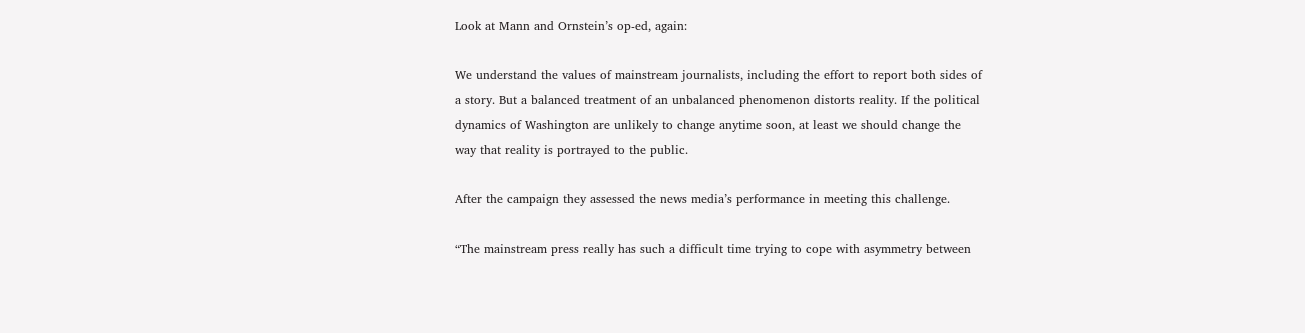Look at Mann and Ornstein’s op-ed, again:

We understand the values of mainstream journalists, including the effort to report both sides of a story. But a balanced treatment of an unbalanced phenomenon distorts reality. If the political dynamics of Washington are unlikely to change anytime soon, at least we should change the way that reality is portrayed to the public.

After the campaign they assessed the news media’s performance in meeting this challenge.

“The mainstream press really has such a difficult time trying to cope with asymmetry between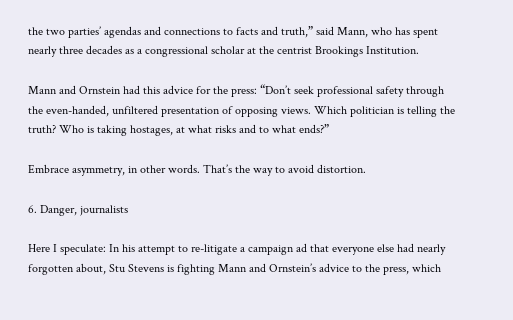the two parties’ agendas and connections to facts and truth,” said Mann, who has spent nearly three decades as a congressional scholar at the centrist Brookings Institution.

Mann and Ornstein had this advice for the press: “Don’t seek professional safety through the even-handed, unfiltered presentation of opposing views. Which politician is telling the truth? Who is taking hostages, at what risks and to what ends?”

Embrace asymmetry, in other words. That’s the way to avoid distortion.

6. Danger, journalists

Here I speculate: In his attempt to re-litigate a campaign ad that everyone else had nearly forgotten about, Stu Stevens is fighting Mann and Ornstein’s advice to the press, which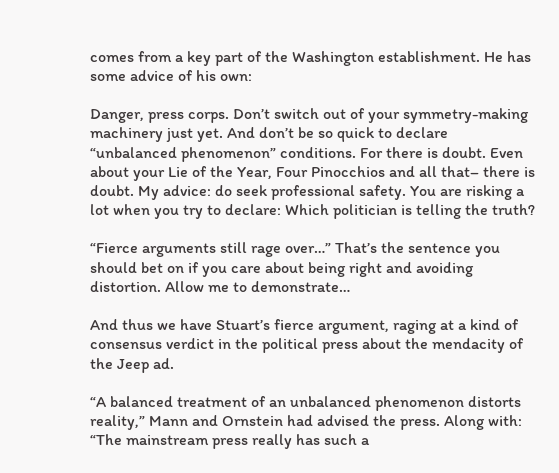comes from a key part of the Washington establishment. He has some advice of his own:

Danger, press corps. Don’t switch out of your symmetry-making machinery just yet. And don’t be so quick to declare “unbalanced phenomenon” conditions. For there is doubt. Even about your Lie of the Year, Four Pinocchios and all that– there is doubt. My advice: do seek professional safety. You are risking a lot when you try to declare: Which politician is telling the truth?

“Fierce arguments still rage over…” That’s the sentence you should bet on if you care about being right and avoiding distortion. Allow me to demonstrate…

And thus we have Stuart’s fierce argument, raging at a kind of consensus verdict in the political press about the mendacity of the Jeep ad.

“A balanced treatment of an unbalanced phenomenon distorts reality,” Mann and Ornstein had advised the press. Along with: “The mainstream press really has such a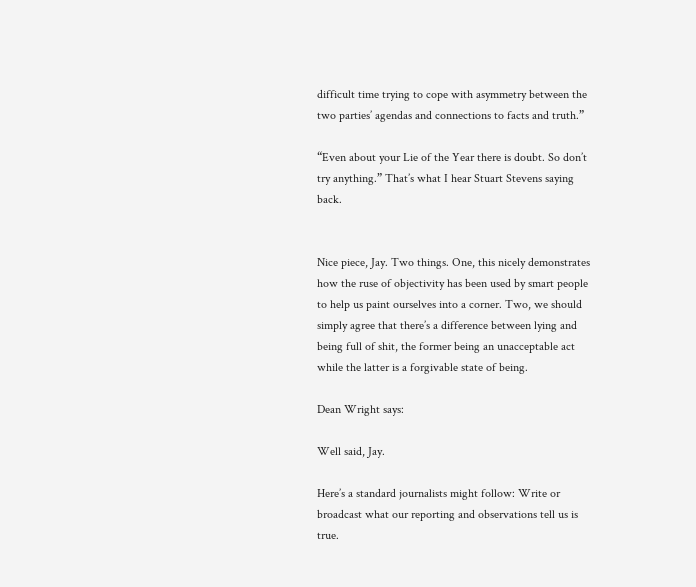difficult time trying to cope with asymmetry between the two parties’ agendas and connections to facts and truth.”

“Even about your Lie of the Year there is doubt. So don’t try anything.” That’s what I hear Stuart Stevens saying back.


Nice piece, Jay. Two things. One, this nicely demonstrates how the ruse of objectivity has been used by smart people to help us paint ourselves into a corner. Two, we should simply agree that there’s a difference between lying and being full of shit, the former being an unacceptable act while the latter is a forgivable state of being.

Dean Wright says:

Well said, Jay.

Here’s a standard journalists might follow: Write or broadcast what our reporting and observations tell us is true.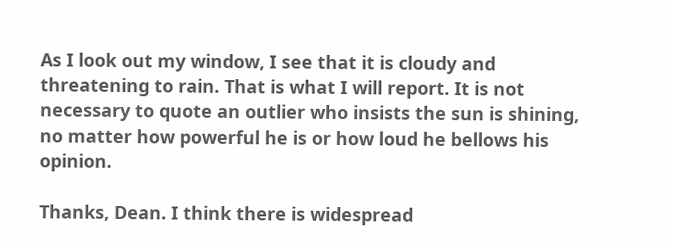As I look out my window, I see that it is cloudy and threatening to rain. That is what I will report. It is not necessary to quote an outlier who insists the sun is shining, no matter how powerful he is or how loud he bellows his opinion.

Thanks, Dean. I think there is widespread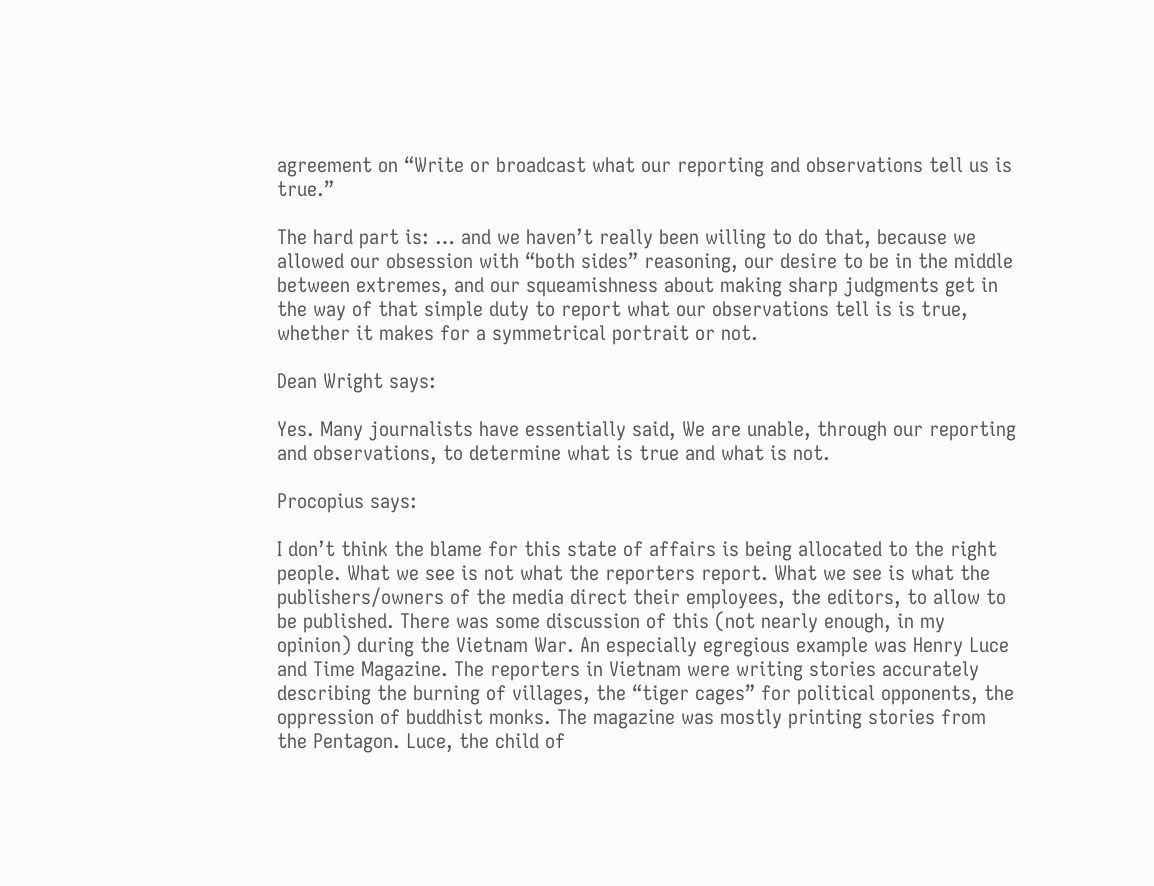agreement on “Write or broadcast what our reporting and observations tell us is true.”

The hard part is: … and we haven’t really been willing to do that, because we allowed our obsession with “both sides” reasoning, our desire to be in the middle between extremes, and our squeamishness about making sharp judgments get in the way of that simple duty to report what our observations tell is is true, whether it makes for a symmetrical portrait or not.

Dean Wright says:

Yes. Many journalists have essentially said, We are unable, through our reporting and observations, to determine what is true and what is not.

Procopius says:

I don’t think the blame for this state of affairs is being allocated to the right people. What we see is not what the reporters report. What we see is what the publishers/owners of the media direct their employees, the editors, to allow to be published. There was some discussion of this (not nearly enough, in my opinion) during the Vietnam War. An especially egregious example was Henry Luce and Time Magazine. The reporters in Vietnam were writing stories accurately describing the burning of villages, the “tiger cages” for political opponents, the oppression of buddhist monks. The magazine was mostly printing stories from the Pentagon. Luce, the child of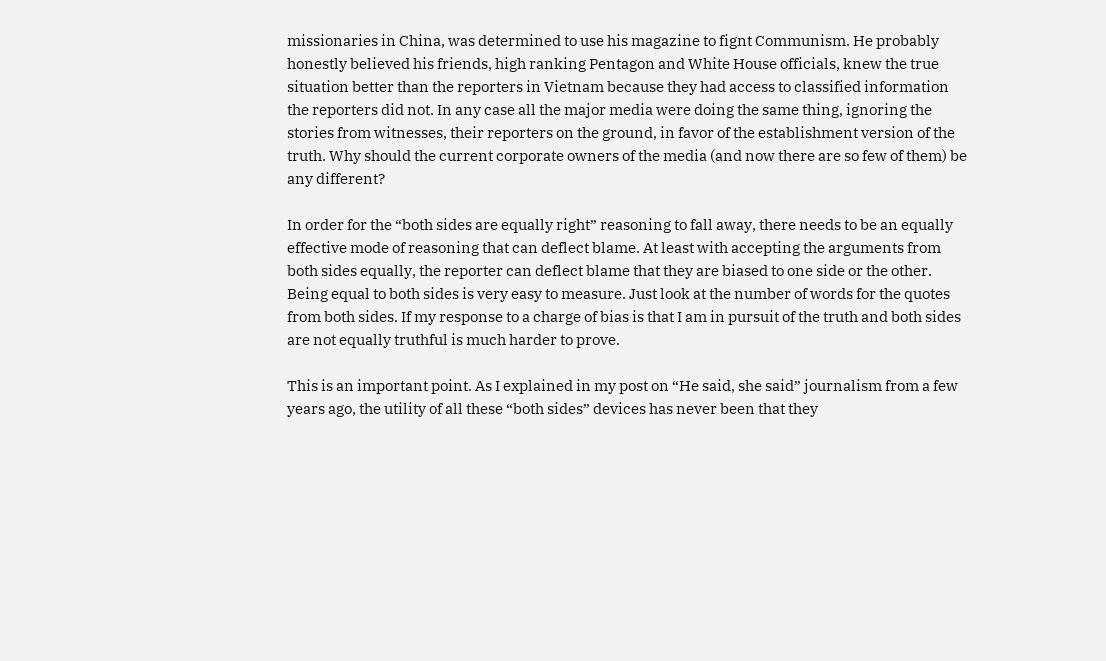missionaries in China, was determined to use his magazine to fignt Communism. He probably honestly believed his friends, high ranking Pentagon and White House officials, knew the true situation better than the reporters in Vietnam because they had access to classified information the reporters did not. In any case all the major media were doing the same thing, ignoring the stories from witnesses, their reporters on the ground, in favor of the establishment version of the truth. Why should the current corporate owners of the media (and now there are so few of them) be any different?

In order for the “both sides are equally right” reasoning to fall away, there needs to be an equally effective mode of reasoning that can deflect blame. At least with accepting the arguments from both sides equally, the reporter can deflect blame that they are biased to one side or the other. Being equal to both sides is very easy to measure. Just look at the number of words for the quotes from both sides. If my response to a charge of bias is that I am in pursuit of the truth and both sides are not equally truthful is much harder to prove.

This is an important point. As I explained in my post on “He said, she said” journalism from a few years ago, the utility of all these “both sides” devices has never been that they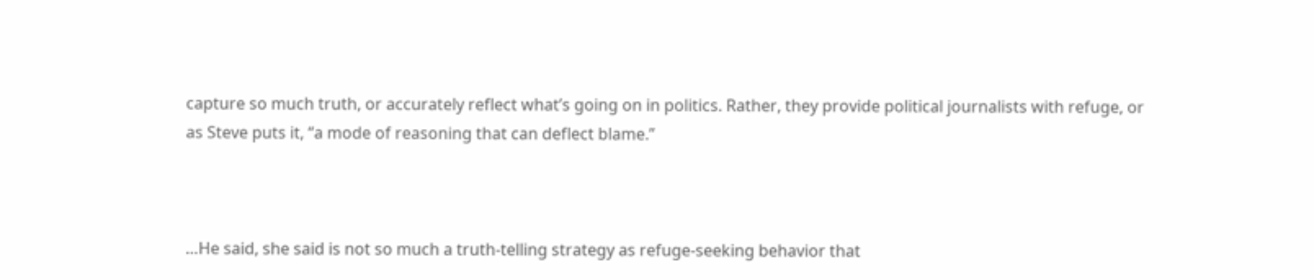capture so much truth, or accurately reflect what’s going on in politics. Rather, they provide political journalists with refuge, or as Steve puts it, “a mode of reasoning that can deflect blame.”



…He said, she said is not so much a truth-telling strategy as refuge-seeking behavior that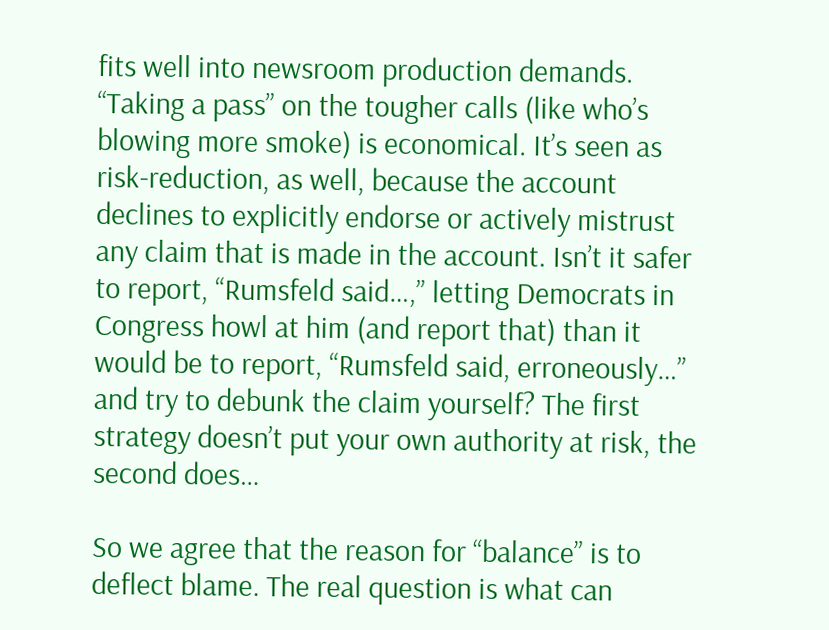fits well into newsroom production demands. “Taking a pass” on the tougher calls (like who’s blowing more smoke) is economical. It’s seen as risk-reduction, as well, because the account declines to explicitly endorse or actively mistrust any claim that is made in the account. Isn’t it safer to report, “Rumsfeld said…,” letting Democrats in Congress howl at him (and report that) than it would be to report, “Rumsfeld said, erroneously…” and try to debunk the claim yourself? The first strategy doesn’t put your own authority at risk, the second does…

So we agree that the reason for “balance” is to deflect blame. The real question is what can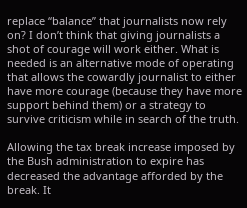replace “balance” that journalists now rely on? I don’t think that giving journalists a shot of courage will work either. What is needed is an alternative mode of operating that allows the cowardly journalist to either have more courage (because they have more support behind them) or a strategy to survive criticism while in search of the truth.

Allowing the tax break increase imposed by the Bush administration to expire has decreased the advantage afforded by the break. It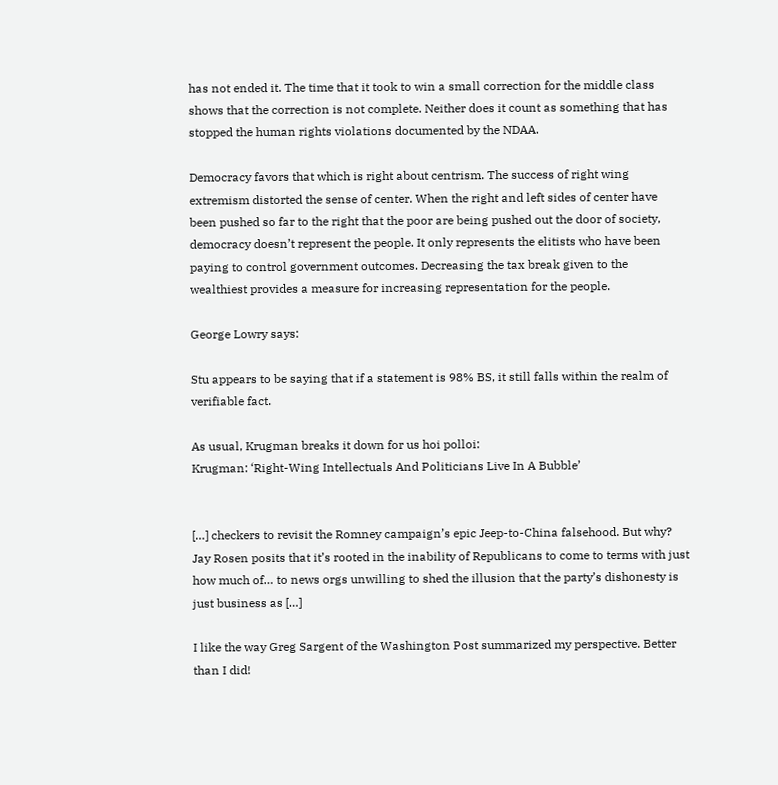has not ended it. The time that it took to win a small correction for the middle class shows that the correction is not complete. Neither does it count as something that has stopped the human rights violations documented by the NDAA.

Democracy favors that which is right about centrism. The success of right wing extremism distorted the sense of center. When the right and left sides of center have been pushed so far to the right that the poor are being pushed out the door of society, democracy doesn’t represent the people. It only represents the elitists who have been paying to control government outcomes. Decreasing the tax break given to the wealthiest provides a measure for increasing representation for the people.

George Lowry says:

Stu appears to be saying that if a statement is 98% BS, it still falls within the realm of verifiable fact.

As usual, Krugman breaks it down for us hoi polloi:
Krugman: ‘Right-Wing Intellectuals And Politicians Live In A Bubble’


[…] checkers to revisit the Romney campaign’s epic Jeep-to-China falsehood. But why? Jay Rosen posits that it’s rooted in the inability of Republicans to come to terms with just how much of… to news orgs unwilling to shed the illusion that the party’s dishonesty is just business as […]

I like the way Greg Sargent of the Washington Post summarized my perspective. Better than I did!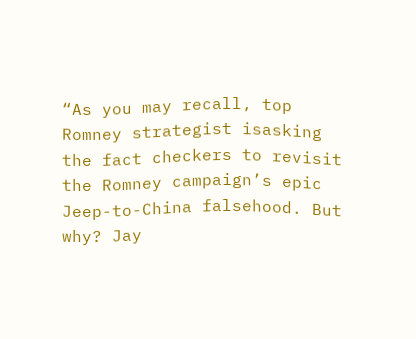“As you may recall, top Romney strategist isasking the fact checkers to revisit the Romney campaign’s epic Jeep-to-China falsehood. But why? Jay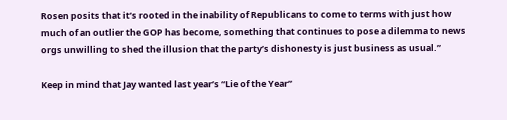Rosen posits that it’s rooted in the inability of Republicans to come to terms with just how much of an outlier the GOP has become, something that continues to pose a dilemma to news orgs unwilling to shed the illusion that the party’s dishonesty is just business as usual.”

Keep in mind that Jay wanted last year’s “Lie of the Year”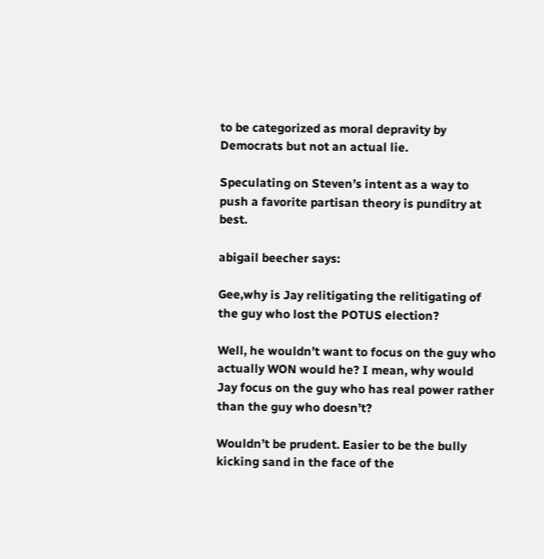to be categorized as moral depravity by Democrats but not an actual lie.

Speculating on Steven’s intent as a way to push a favorite partisan theory is punditry at best.

abigail beecher says:

Gee,why is Jay relitigating the relitigating of the guy who lost the POTUS election?

Well, he wouldn’t want to focus on the guy who actually WON would he? I mean, why would Jay focus on the guy who has real power rather than the guy who doesn’t?

Wouldn’t be prudent. Easier to be the bully kicking sand in the face of the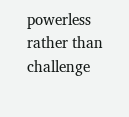powerless rather than challenge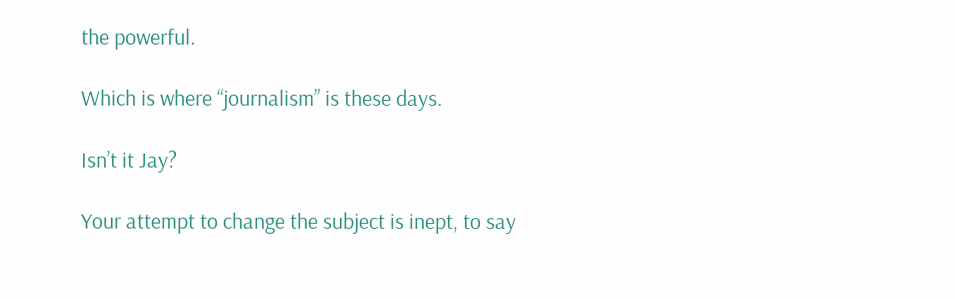the powerful.

Which is where “journalism” is these days.

Isn’t it Jay?

Your attempt to change the subject is inept, to say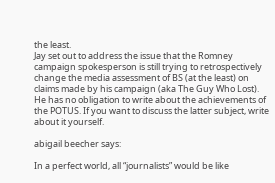the least.
Jay set out to address the issue that the Romney campaign spokesperson is still trying to retrospectively change the media assessment of BS (at the least) on claims made by his campaign (aka The Guy Who Lost). He has no obligation to write about the achievements of the POTUS. If you want to discuss the latter subject, write about it yourself.

abigail beecher says:

In a perfect world, all “journalists” would be like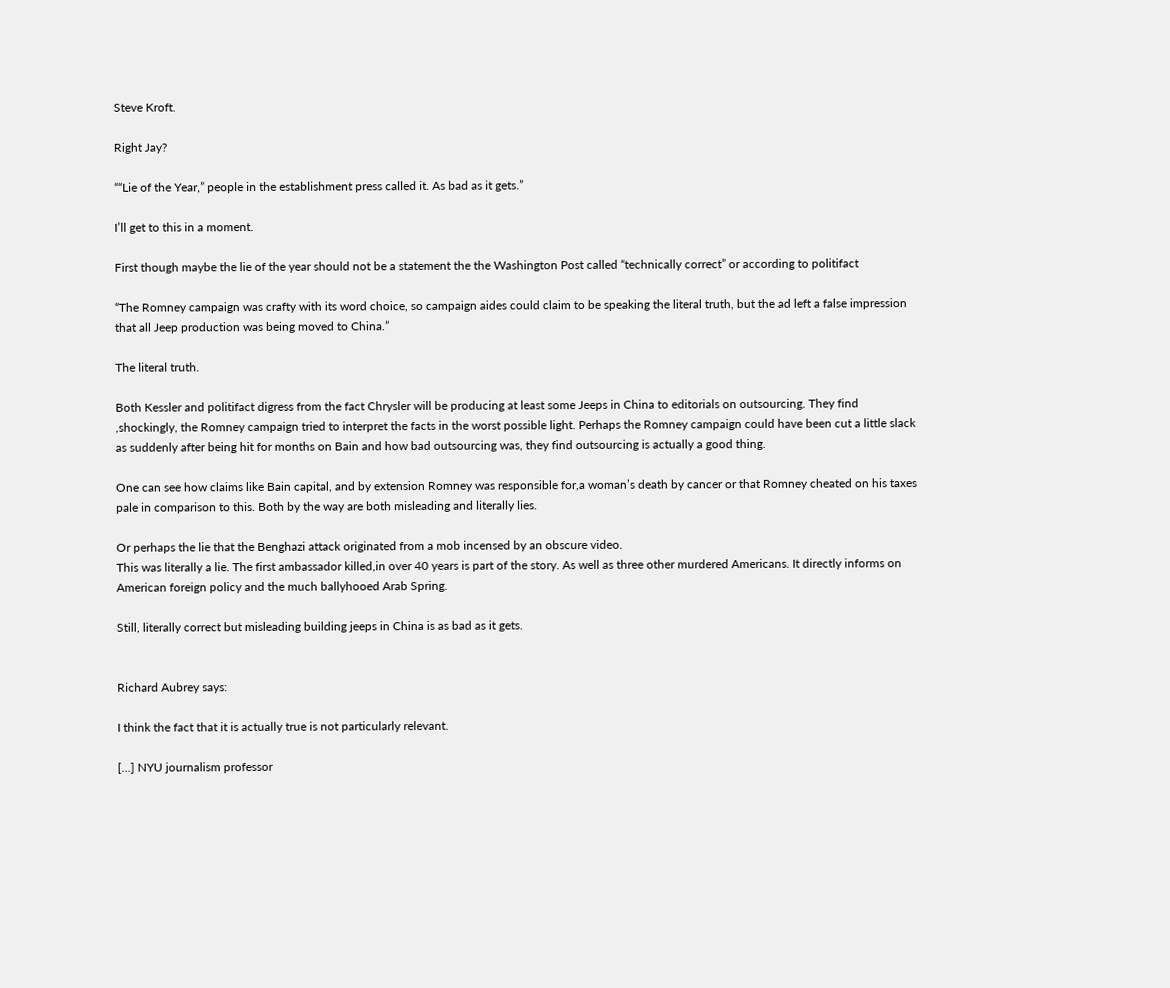Steve Kroft.

Right Jay?

““Lie of the Year,” people in the establishment press called it. As bad as it gets.”

I’ll get to this in a moment.

First though maybe the lie of the year should not be a statement the the Washington Post called “technically correct” or according to politifact

“The Romney campaign was crafty with its word choice, so campaign aides could claim to be speaking the literal truth, but the ad left a false impression that all Jeep production was being moved to China.”

The literal truth.

Both Kessler and politifact digress from the fact Chrysler will be producing at least some Jeeps in China to editorials on outsourcing. They find ,shockingly, the Romney campaign tried to interpret the facts in the worst possible light. Perhaps the Romney campaign could have been cut a little slack as suddenly after being hit for months on Bain and how bad outsourcing was, they find outsourcing is actually a good thing.

One can see how claims like Bain capital, and by extension Romney was responsible for,a woman’s death by cancer or that Romney cheated on his taxes pale in comparison to this. Both by the way are both misleading and literally lies.

Or perhaps the lie that the Benghazi attack originated from a mob incensed by an obscure video.
This was literally a lie. The first ambassador killed,in over 40 years is part of the story. As well as three other murdered Americans. It directly informs on American foreign policy and the much ballyhooed Arab Spring.

Still, literally correct but misleading building jeeps in China is as bad as it gets.


Richard Aubrey says:

I think the fact that it is actually true is not particularly relevant.

[…] NYU journalism professor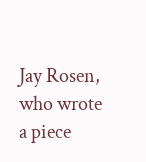Jay Rosen, who wrote a piece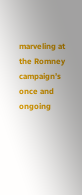marveling at the Romney campaign’s once and ongoing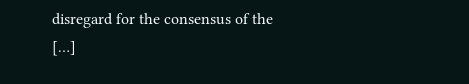disregard for the consensus of the […]